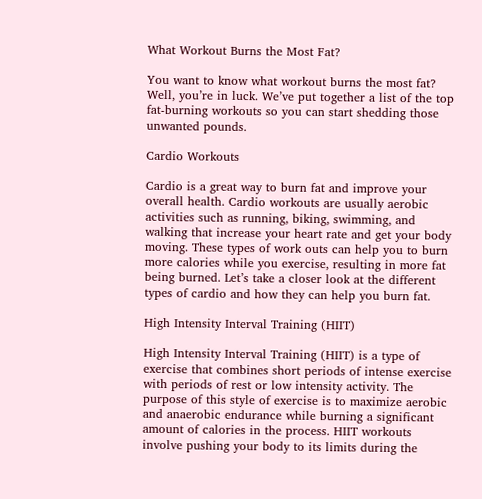What Workout Burns the Most Fat?

You want to know what workout burns the most fat? Well, you’re in luck. We’ve put together a list of the top fat-burning workouts so you can start shedding those unwanted pounds.

Cardio Workouts

Cardio is a great way to burn fat and improve your overall health. Cardio workouts are usually aerobic activities such as running, biking, swimming, and walking that increase your heart rate and get your body moving. These types of work outs can help you to burn more calories while you exercise, resulting in more fat being burned. Let’s take a closer look at the different types of cardio and how they can help you burn fat.

High Intensity Interval Training (HIIT)

High Intensity Interval Training (HIIT) is a type of exercise that combines short periods of intense exercise with periods of rest or low intensity activity. The purpose of this style of exercise is to maximize aerobic and anaerobic endurance while burning a significant amount of calories in the process. HIIT workouts involve pushing your body to its limits during the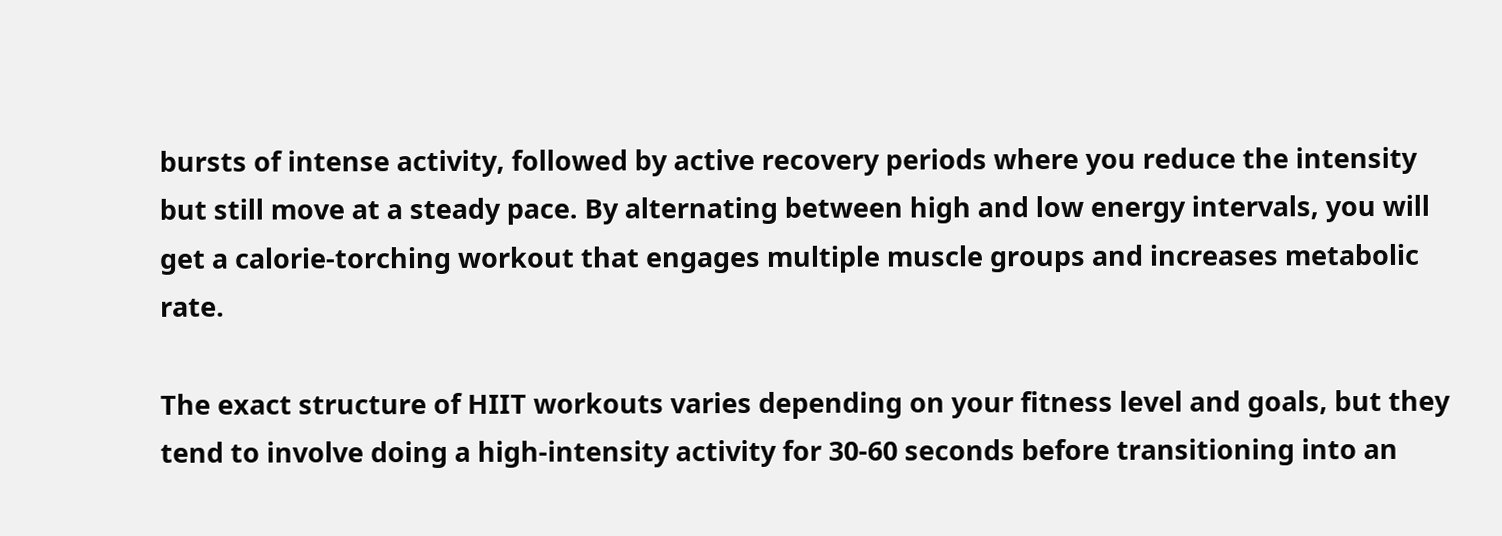bursts of intense activity, followed by active recovery periods where you reduce the intensity but still move at a steady pace. By alternating between high and low energy intervals, you will get a calorie-torching workout that engages multiple muscle groups and increases metabolic rate.

The exact structure of HIIT workouts varies depending on your fitness level and goals, but they tend to involve doing a high-intensity activity for 30-60 seconds before transitioning into an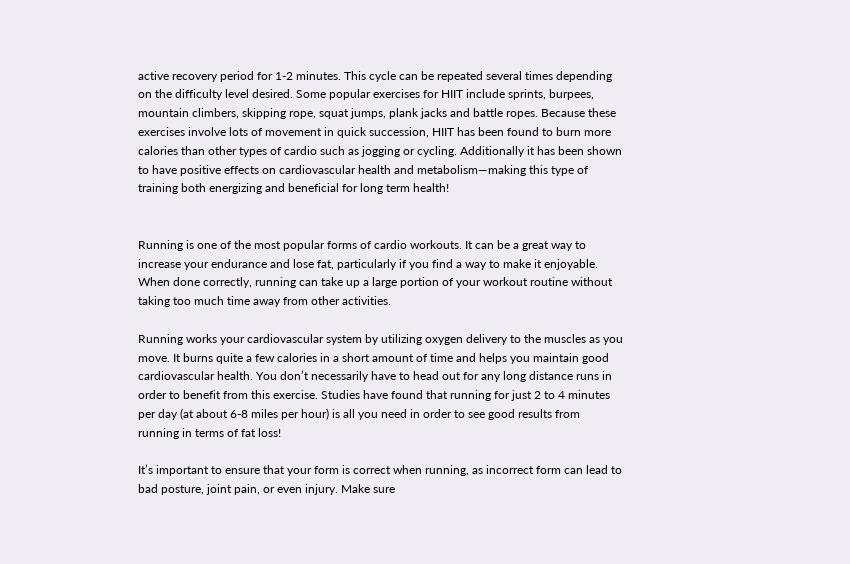active recovery period for 1-2 minutes. This cycle can be repeated several times depending on the difficulty level desired. Some popular exercises for HIIT include sprints, burpees, mountain climbers, skipping rope, squat jumps, plank jacks and battle ropes. Because these exercises involve lots of movement in quick succession, HIIT has been found to burn more calories than other types of cardio such as jogging or cycling. Additionally it has been shown to have positive effects on cardiovascular health and metabolism—making this type of training both energizing and beneficial for long term health!


Running is one of the most popular forms of cardio workouts. It can be a great way to increase your endurance and lose fat, particularly if you find a way to make it enjoyable. When done correctly, running can take up a large portion of your workout routine without taking too much time away from other activities.

Running works your cardiovascular system by utilizing oxygen delivery to the muscles as you move. It burns quite a few calories in a short amount of time and helps you maintain good cardiovascular health. You don’t necessarily have to head out for any long distance runs in order to benefit from this exercise. Studies have found that running for just 2 to 4 minutes per day (at about 6-8 miles per hour) is all you need in order to see good results from running in terms of fat loss!

It’s important to ensure that your form is correct when running, as incorrect form can lead to bad posture, joint pain, or even injury. Make sure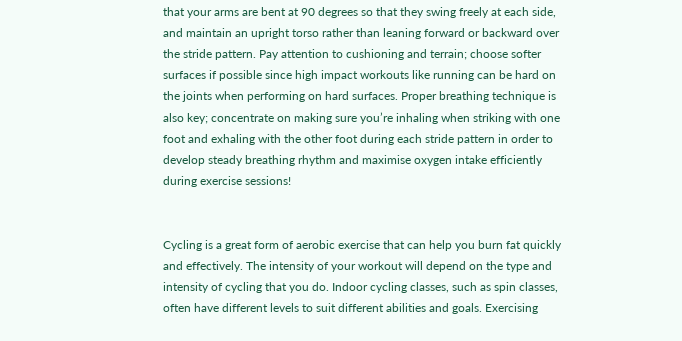that your arms are bent at 90 degrees so that they swing freely at each side, and maintain an upright torso rather than leaning forward or backward over the stride pattern. Pay attention to cushioning and terrain; choose softer surfaces if possible since high impact workouts like running can be hard on the joints when performing on hard surfaces. Proper breathing technique is also key; concentrate on making sure you’re inhaling when striking with one foot and exhaling with the other foot during each stride pattern in order to develop steady breathing rhythm and maximise oxygen intake efficiently during exercise sessions!


Cycling is a great form of aerobic exercise that can help you burn fat quickly and effectively. The intensity of your workout will depend on the type and intensity of cycling that you do. Indoor cycling classes, such as spin classes, often have different levels to suit different abilities and goals. Exercising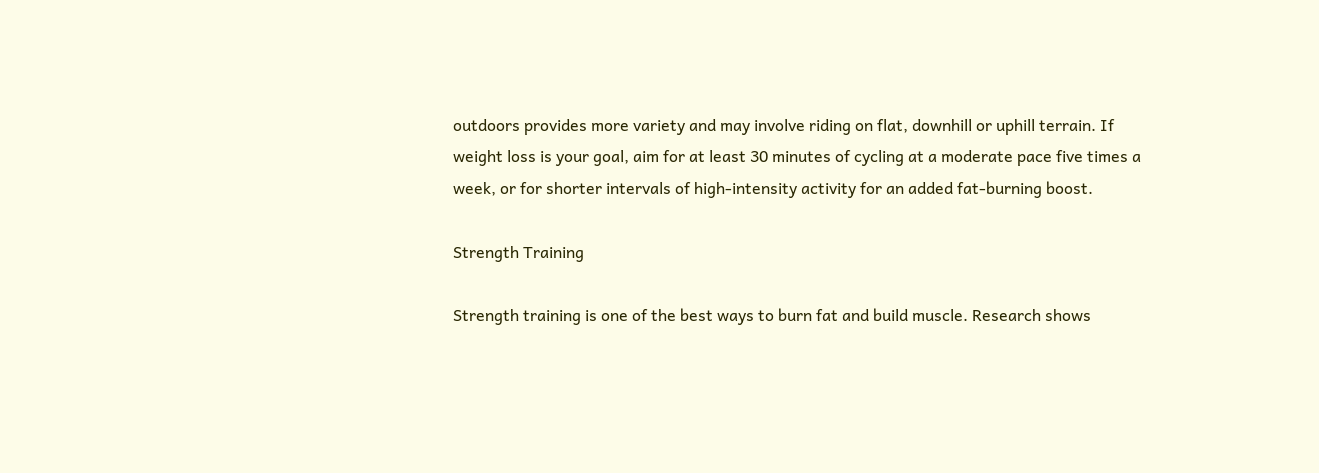outdoors provides more variety and may involve riding on flat, downhill or uphill terrain. If weight loss is your goal, aim for at least 30 minutes of cycling at a moderate pace five times a week, or for shorter intervals of high-intensity activity for an added fat-burning boost.

Strength Training

Strength training is one of the best ways to burn fat and build muscle. Research shows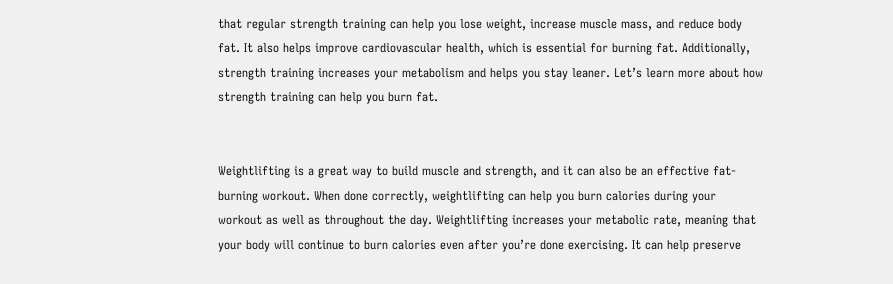that regular strength training can help you lose weight, increase muscle mass, and reduce body fat. It also helps improve cardiovascular health, which is essential for burning fat. Additionally, strength training increases your metabolism and helps you stay leaner. Let’s learn more about how strength training can help you burn fat.


Weightlifting is a great way to build muscle and strength, and it can also be an effective fat-burning workout. When done correctly, weightlifting can help you burn calories during your workout as well as throughout the day. Weightlifting increases your metabolic rate, meaning that your body will continue to burn calories even after you’re done exercising. It can help preserve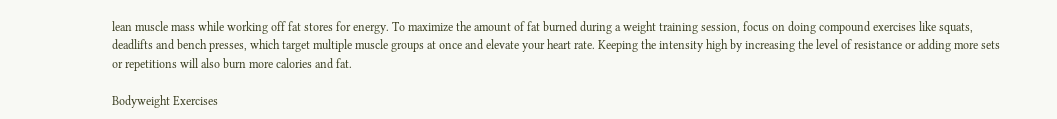lean muscle mass while working off fat stores for energy. To maximize the amount of fat burned during a weight training session, focus on doing compound exercises like squats, deadlifts and bench presses, which target multiple muscle groups at once and elevate your heart rate. Keeping the intensity high by increasing the level of resistance or adding more sets or repetitions will also burn more calories and fat.

Bodyweight Exercises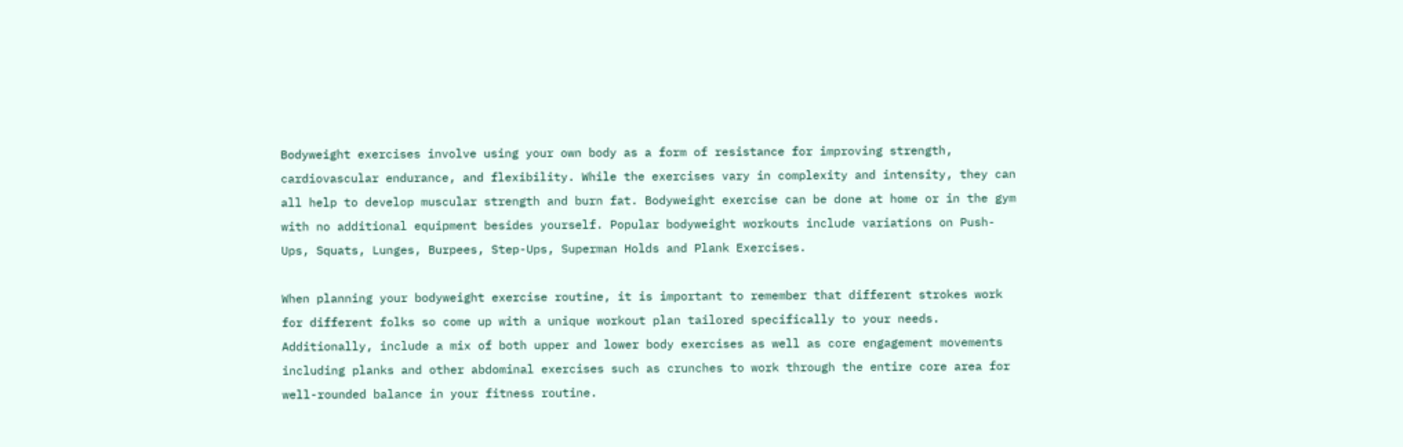Bodyweight exercises involve using your own body as a form of resistance for improving strength, cardiovascular endurance, and flexibility. While the exercises vary in complexity and intensity, they can all help to develop muscular strength and burn fat. Bodyweight exercise can be done at home or in the gym with no additional equipment besides yourself. Popular bodyweight workouts include variations on Push-Ups, Squats, Lunges, Burpees, Step-Ups, Superman Holds and Plank Exercises.

When planning your bodyweight exercise routine, it is important to remember that different strokes work for different folks so come up with a unique workout plan tailored specifically to your needs. Additionally, include a mix of both upper and lower body exercises as well as core engagement movements including planks and other abdominal exercises such as crunches to work through the entire core area for well-rounded balance in your fitness routine.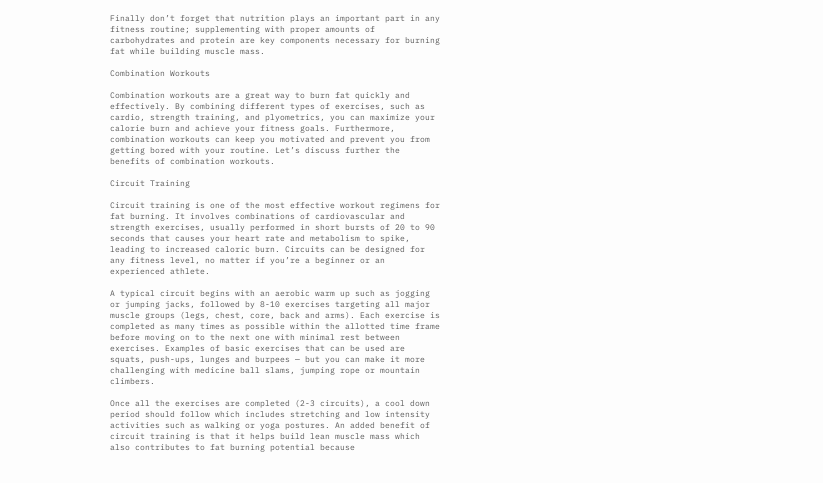Finally don’t forget that nutrition plays an important part in any fitness routine; supplementing with proper amounts of carbohydrates and protein are key components necessary for burning fat while building muscle mass.

Combination Workouts

Combination workouts are a great way to burn fat quickly and effectively. By combining different types of exercises, such as cardio, strength training, and plyometrics, you can maximize your calorie burn and achieve your fitness goals. Furthermore, combination workouts can keep you motivated and prevent you from getting bored with your routine. Let’s discuss further the benefits of combination workouts.

Circuit Training

Circuit training is one of the most effective workout regimens for fat burning. It involves combinations of cardiovascular and strength exercises, usually performed in short bursts of 20 to 90 seconds that causes your heart rate and metabolism to spike, leading to increased caloric burn. Circuits can be designed for any fitness level, no matter if you’re a beginner or an experienced athlete.

A typical circuit begins with an aerobic warm up such as jogging or jumping jacks, followed by 8-10 exercises targeting all major muscle groups (legs, chest, core, back and arms). Each exercise is completed as many times as possible within the allotted time frame before moving on to the next one with minimal rest between exercises. Examples of basic exercises that can be used are squats, push-ups, lunges and burpees — but you can make it more challenging with medicine ball slams, jumping rope or mountain climbers.

Once all the exercises are completed (2-3 circuits), a cool down period should follow which includes stretching and low intensity activities such as walking or yoga postures. An added benefit of circuit training is that it helps build lean muscle mass which also contributes to fat burning potential because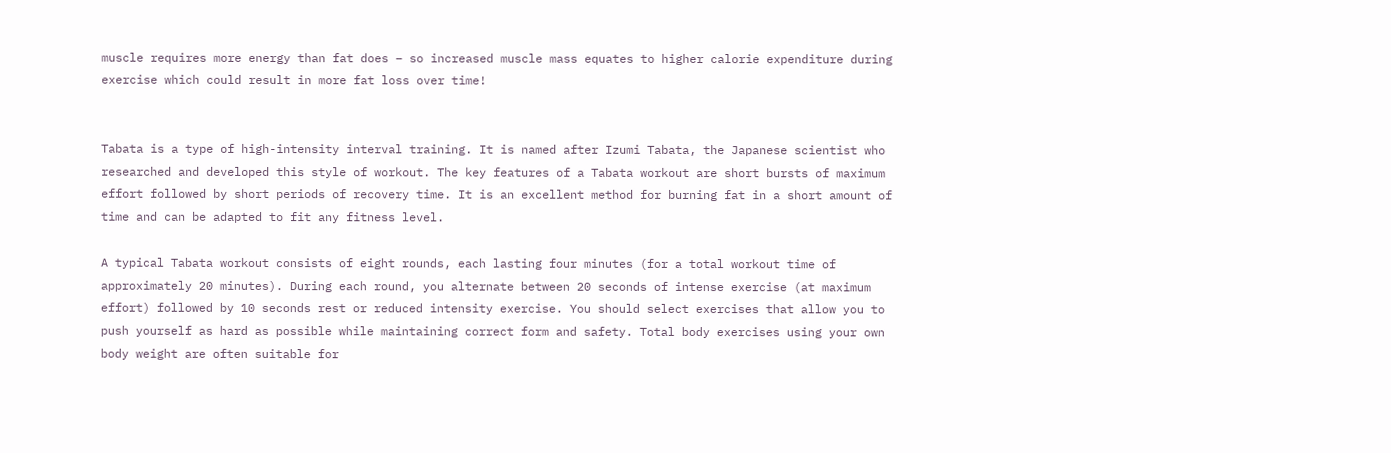muscle requires more energy than fat does – so increased muscle mass equates to higher calorie expenditure during exercise which could result in more fat loss over time!


Tabata is a type of high-intensity interval training. It is named after Izumi Tabata, the Japanese scientist who researched and developed this style of workout. The key features of a Tabata workout are short bursts of maximum effort followed by short periods of recovery time. It is an excellent method for burning fat in a short amount of time and can be adapted to fit any fitness level.

A typical Tabata workout consists of eight rounds, each lasting four minutes (for a total workout time of approximately 20 minutes). During each round, you alternate between 20 seconds of intense exercise (at maximum effort) followed by 10 seconds rest or reduced intensity exercise. You should select exercises that allow you to push yourself as hard as possible while maintaining correct form and safety. Total body exercises using your own body weight are often suitable for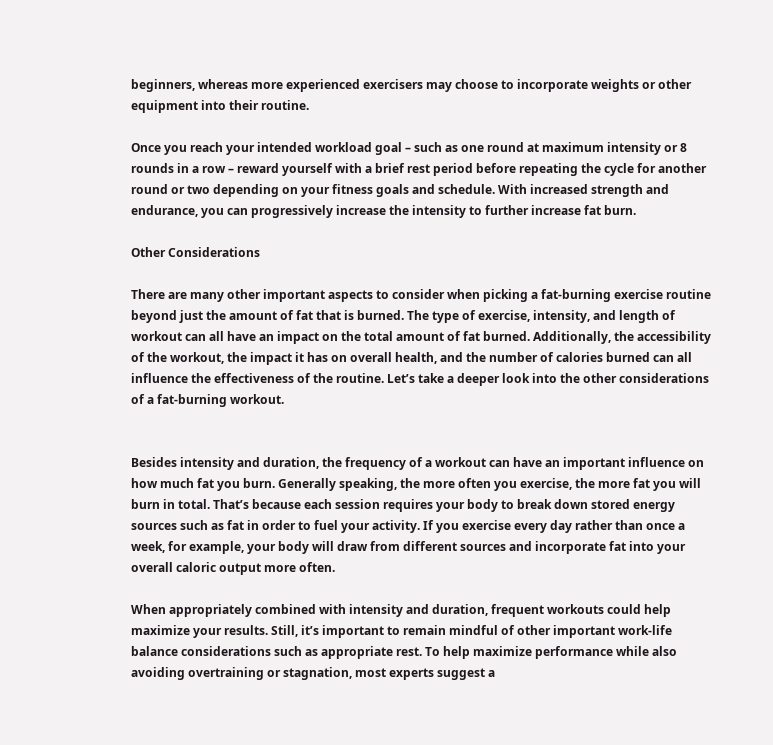beginners, whereas more experienced exercisers may choose to incorporate weights or other equipment into their routine.

Once you reach your intended workload goal – such as one round at maximum intensity or 8 rounds in a row – reward yourself with a brief rest period before repeating the cycle for another round or two depending on your fitness goals and schedule. With increased strength and endurance, you can progressively increase the intensity to further increase fat burn.

Other Considerations

There are many other important aspects to consider when picking a fat-burning exercise routine beyond just the amount of fat that is burned. The type of exercise, intensity, and length of workout can all have an impact on the total amount of fat burned. Additionally, the accessibility of the workout, the impact it has on overall health, and the number of calories burned can all influence the effectiveness of the routine. Let’s take a deeper look into the other considerations of a fat-burning workout.


Besides intensity and duration, the frequency of a workout can have an important influence on how much fat you burn. Generally speaking, the more often you exercise, the more fat you will burn in total. That’s because each session requires your body to break down stored energy sources such as fat in order to fuel your activity. If you exercise every day rather than once a week, for example, your body will draw from different sources and incorporate fat into your overall caloric output more often.

When appropriately combined with intensity and duration, frequent workouts could help maximize your results. Still, it’s important to remain mindful of other important work-life balance considerations such as appropriate rest. To help maximize performance while also avoiding overtraining or stagnation, most experts suggest a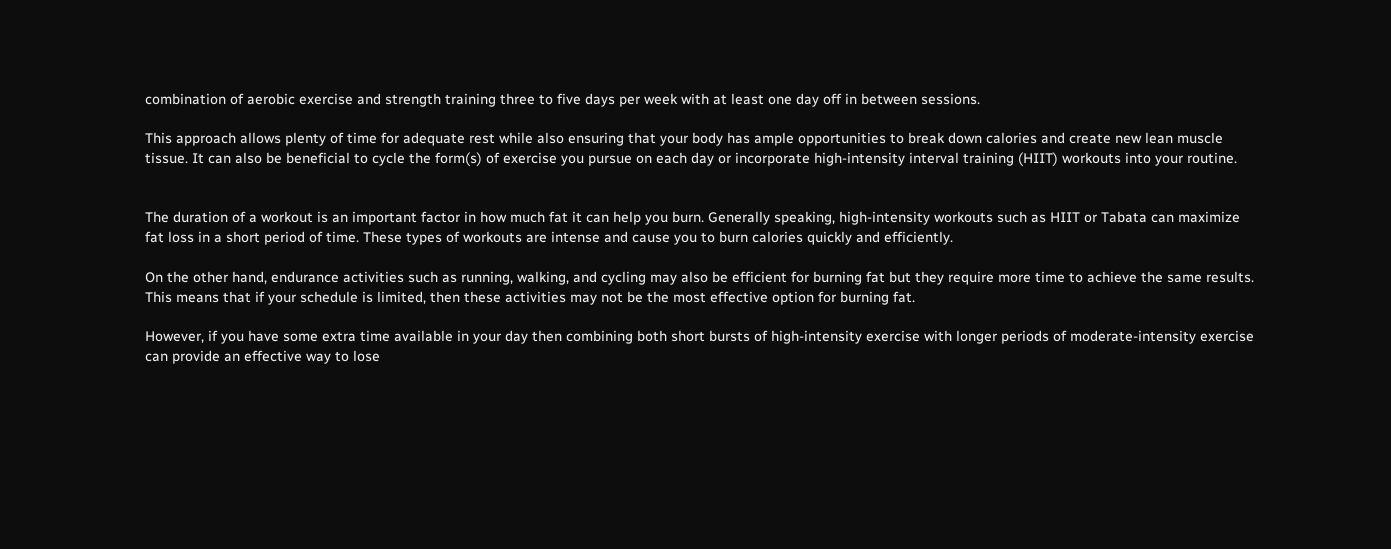combination of aerobic exercise and strength training three to five days per week with at least one day off in between sessions.

This approach allows plenty of time for adequate rest while also ensuring that your body has ample opportunities to break down calories and create new lean muscle tissue. It can also be beneficial to cycle the form(s) of exercise you pursue on each day or incorporate high-intensity interval training (HIIT) workouts into your routine.


The duration of a workout is an important factor in how much fat it can help you burn. Generally speaking, high-intensity workouts such as HIIT or Tabata can maximize fat loss in a short period of time. These types of workouts are intense and cause you to burn calories quickly and efficiently.

On the other hand, endurance activities such as running, walking, and cycling may also be efficient for burning fat but they require more time to achieve the same results. This means that if your schedule is limited, then these activities may not be the most effective option for burning fat.

However, if you have some extra time available in your day then combining both short bursts of high-intensity exercise with longer periods of moderate-intensity exercise can provide an effective way to lose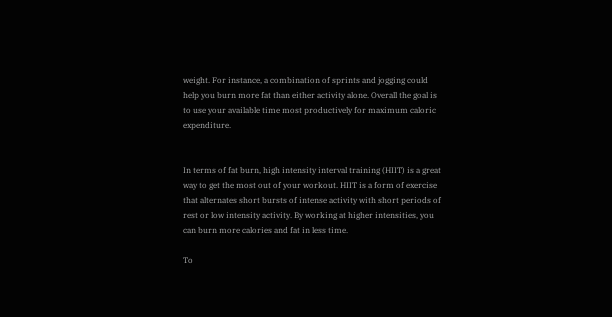weight. For instance, a combination of sprints and jogging could help you burn more fat than either activity alone. Overall the goal is to use your available time most productively for maximum caloric expenditure.


In terms of fat burn, high intensity interval training (HIIT) is a great way to get the most out of your workout. HIIT is a form of exercise that alternates short bursts of intense activity with short periods of rest or low intensity activity. By working at higher intensities, you can burn more calories and fat in less time.

To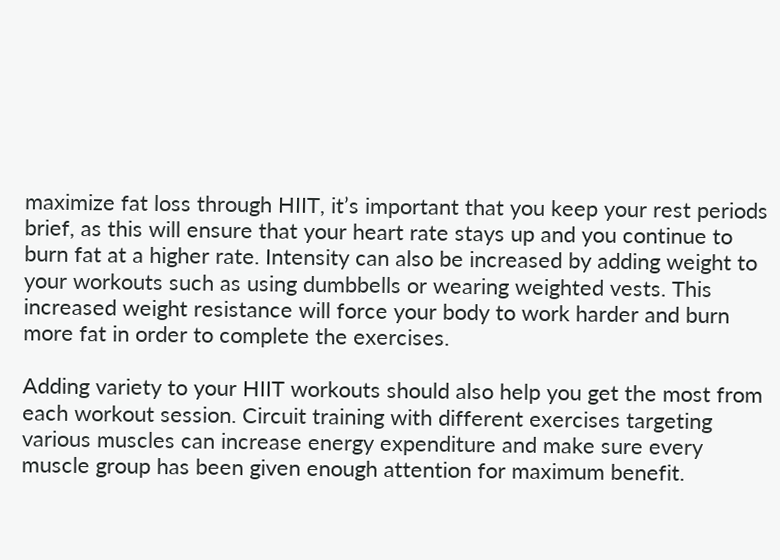maximize fat loss through HIIT, it’s important that you keep your rest periods brief, as this will ensure that your heart rate stays up and you continue to burn fat at a higher rate. Intensity can also be increased by adding weight to your workouts such as using dumbbells or wearing weighted vests. This increased weight resistance will force your body to work harder and burn more fat in order to complete the exercises.

Adding variety to your HIIT workouts should also help you get the most from each workout session. Circuit training with different exercises targeting various muscles can increase energy expenditure and make sure every muscle group has been given enough attention for maximum benefit.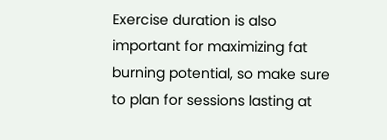Exercise duration is also important for maximizing fat burning potential, so make sure to plan for sessions lasting at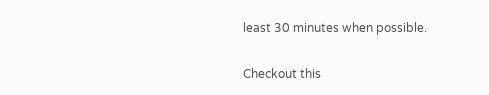least 30 minutes when possible.

Checkout this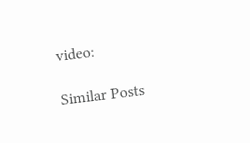video:

Similar Posts